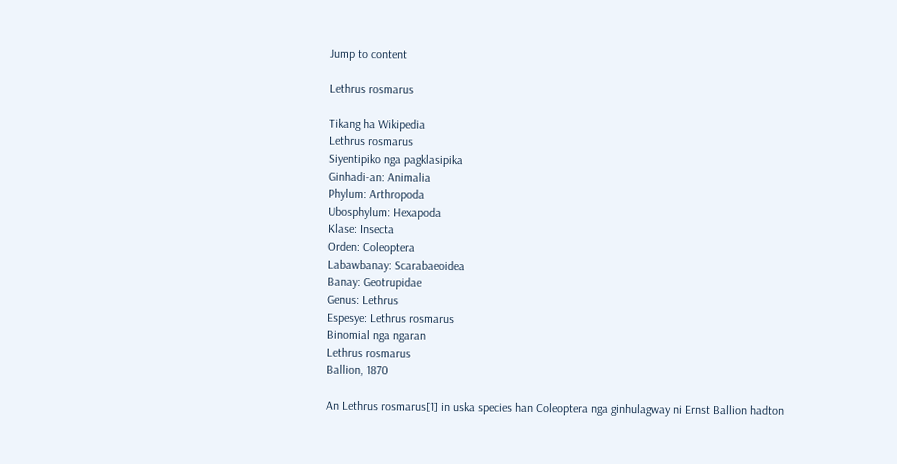Jump to content

Lethrus rosmarus

Tikang ha Wikipedia
Lethrus rosmarus
Siyentipiko nga pagklasipika
Ginhadi-an: Animalia
Phylum: Arthropoda
Ubosphylum: Hexapoda
Klase: Insecta
Orden: Coleoptera
Labawbanay: Scarabaeoidea
Banay: Geotrupidae
Genus: Lethrus
Espesye: Lethrus rosmarus
Binomial nga ngaran
Lethrus rosmarus
Ballion, 1870

An Lethrus rosmarus[1] in uska species han Coleoptera nga ginhulagway ni Ernst Ballion hadton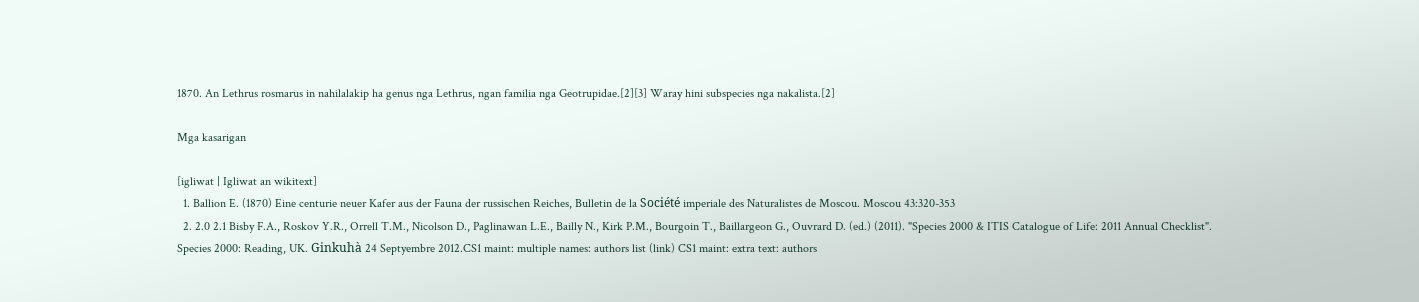1870. An Lethrus rosmarus in nahilalakip ha genus nga Lethrus, ngan familia nga Geotrupidae.[2][3] Waray hini subspecies nga nakalista.[2]

Mga kasarigan

[igliwat | Igliwat an wikitext]
  1. Ballion E. (1870) Eine centurie neuer Kafer aus der Fauna der russischen Reiches, Bulletin de la Société imperiale des Naturalistes de Moscou. Moscou 43:320-353
  2. 2.0 2.1 Bisby F.A., Roskov Y.R., Orrell T.M., Nicolson D., Paglinawan L.E., Bailly N., Kirk P.M., Bourgoin T., Baillargeon G., Ouvrard D. (ed.) (2011). "Species 2000 & ITIS Catalogue of Life: 2011 Annual Checklist". Species 2000: Reading, UK. Ginkuhà 24 Septyembre 2012.CS1 maint: multiple names: authors list (link) CS1 maint: extra text: authors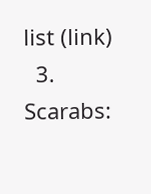list (link)
  3. Scarabs: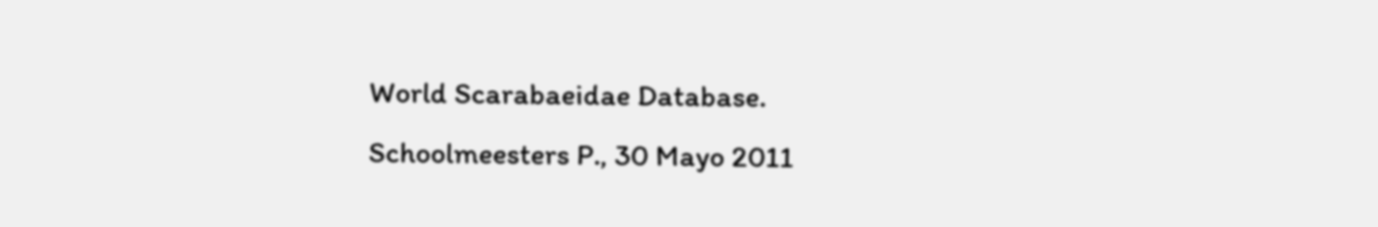World Scarabaeidae Database. Schoolmeesters P., 30 Mayo 2011